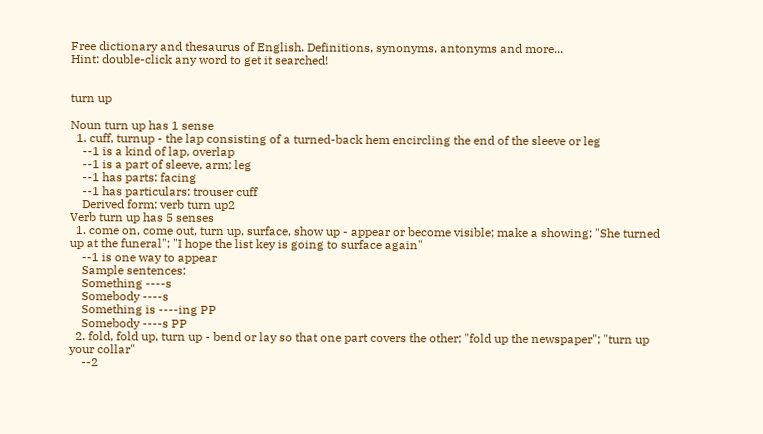Free dictionary and thesaurus of English. Definitions, synonyms, antonyms and more...
Hint: double-click any word to get it searched!


turn up

Noun turn up has 1 sense
  1. cuff, turnup - the lap consisting of a turned-back hem encircling the end of the sleeve or leg
    --1 is a kind of lap, overlap
    --1 is a part of sleeve, arm; leg
    --1 has parts: facing
    --1 has particulars: trouser cuff
    Derived form: verb turn up2
Verb turn up has 5 senses
  1. come on, come out, turn up, surface, show up - appear or become visible; make a showing; "She turned up at the funeral"; "I hope the list key is going to surface again"
    --1 is one way to appear
    Sample sentences:
    Something ----s
    Somebody ----s
    Something is ----ing PP
    Somebody ----s PP
  2. fold, fold up, turn up - bend or lay so that one part covers the other; "fold up the newspaper"; "turn up your collar"
    --2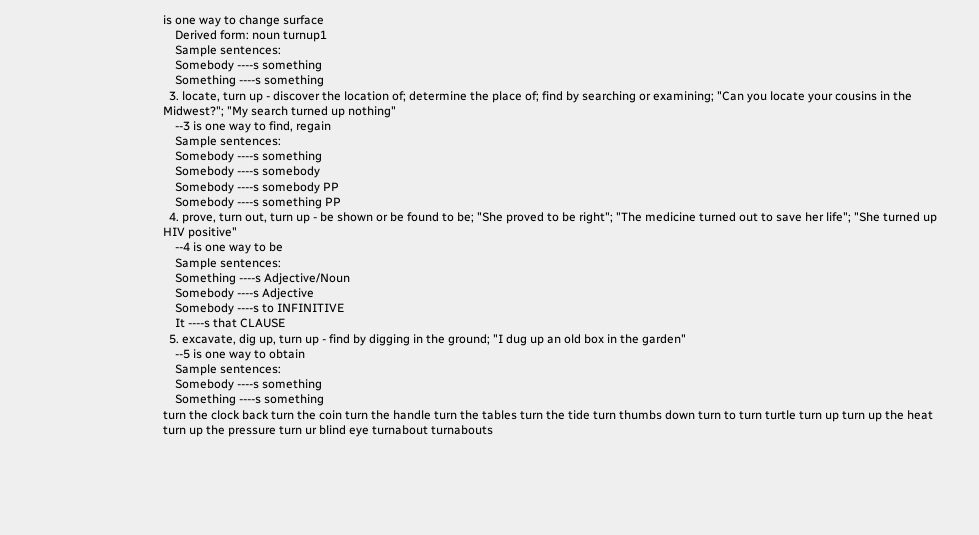is one way to change surface
    Derived form: noun turnup1
    Sample sentences:
    Somebody ----s something
    Something ----s something
  3. locate, turn up - discover the location of; determine the place of; find by searching or examining; "Can you locate your cousins in the Midwest?"; "My search turned up nothing"
    --3 is one way to find, regain
    Sample sentences:
    Somebody ----s something
    Somebody ----s somebody
    Somebody ----s somebody PP
    Somebody ----s something PP
  4. prove, turn out, turn up - be shown or be found to be; "She proved to be right"; "The medicine turned out to save her life"; "She turned up HIV positive"
    --4 is one way to be
    Sample sentences:
    Something ----s Adjective/Noun
    Somebody ----s Adjective
    Somebody ----s to INFINITIVE
    It ----s that CLAUSE
  5. excavate, dig up, turn up - find by digging in the ground; "I dug up an old box in the garden"
    --5 is one way to obtain
    Sample sentences:
    Somebody ----s something
    Something ----s something
turn the clock back turn the coin turn the handle turn the tables turn the tide turn thumbs down turn to turn turtle turn up turn up the heat turn up the pressure turn ur blind eye turnabout turnabouts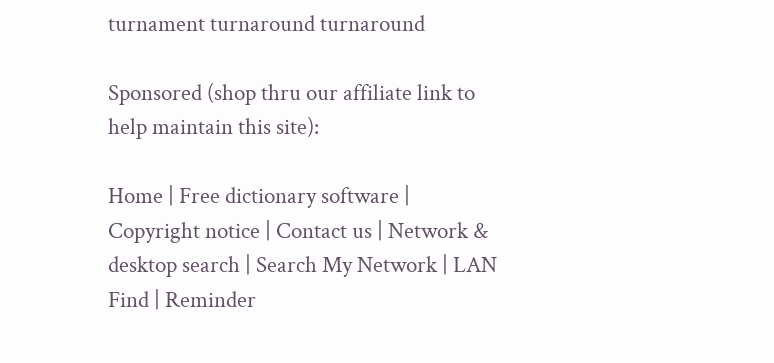turnament turnaround turnaround

Sponsored (shop thru our affiliate link to help maintain this site):

Home | Free dictionary software | Copyright notice | Contact us | Network & desktop search | Search My Network | LAN Find | Reminder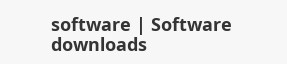software | Software downloads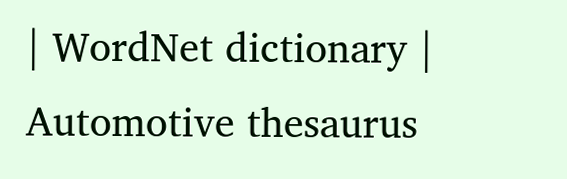| WordNet dictionary | Automotive thesaurus